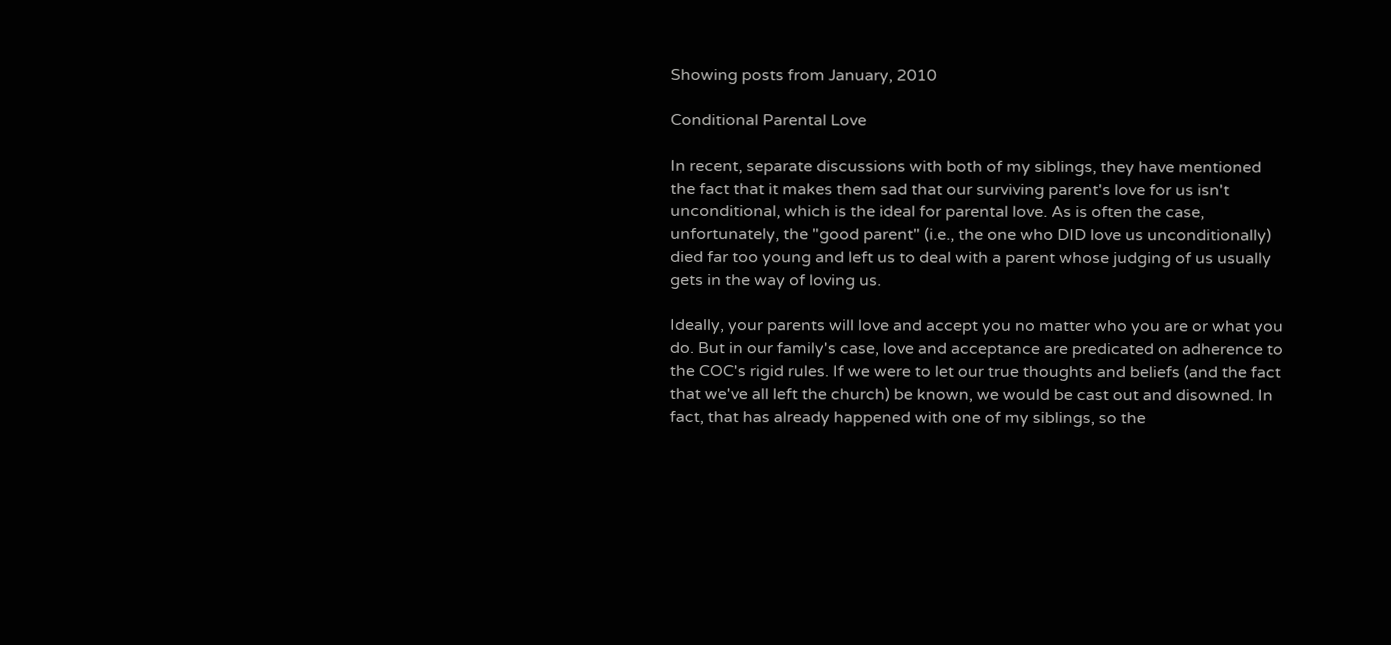Showing posts from January, 2010

Conditional Parental Love

In recent, separate discussions with both of my siblings, they have mentioned the fact that it makes them sad that our surviving parent's love for us isn't unconditional, which is the ideal for parental love. As is often the case, unfortunately, the "good parent" (i.e., the one who DID love us unconditionally) died far too young and left us to deal with a parent whose judging of us usually gets in the way of loving us.

Ideally, your parents will love and accept you no matter who you are or what you do. But in our family's case, love and acceptance are predicated on adherence to the COC's rigid rules. If we were to let our true thoughts and beliefs (and the fact that we've all left the church) be known, we would be cast out and disowned. In fact, that has already happened with one of my siblings, so the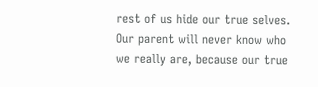rest of us hide our true selves. Our parent will never know who we really are, because our true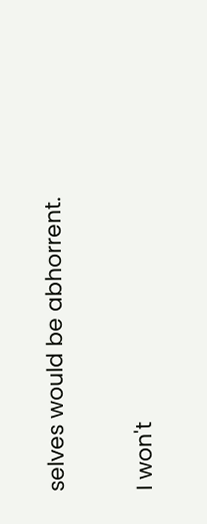selves would be abhorrent.

I won't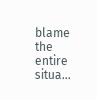blame the entire situa…